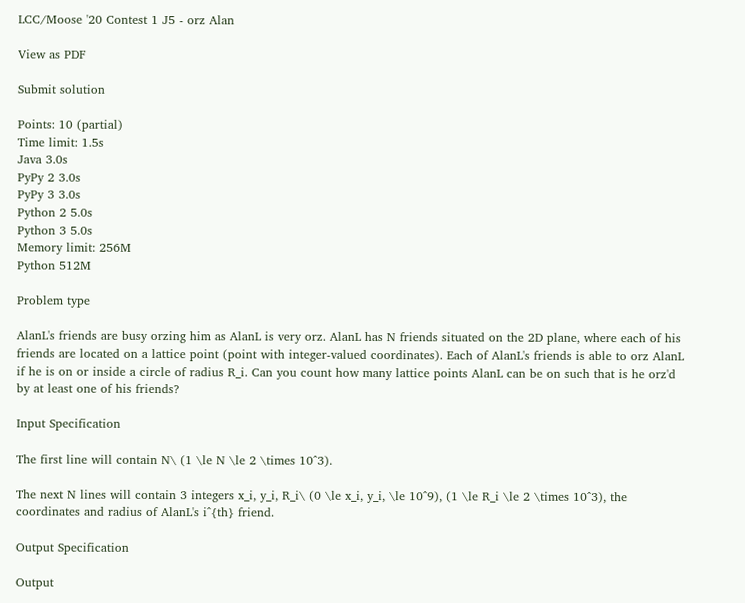LCC/Moose '20 Contest 1 J5 - orz Alan

View as PDF

Submit solution

Points: 10 (partial)
Time limit: 1.5s
Java 3.0s
PyPy 2 3.0s
PyPy 3 3.0s
Python 2 5.0s
Python 3 5.0s
Memory limit: 256M
Python 512M

Problem type

AlanL's friends are busy orzing him as AlanL is very orz. AlanL has N friends situated on the 2D plane, where each of his friends are located on a lattice point (point with integer-valued coordinates). Each of AlanL's friends is able to orz AlanL if he is on or inside a circle of radius R_i. Can you count how many lattice points AlanL can be on such that is he orz'd by at least one of his friends?

Input Specification

The first line will contain N\ (1 \le N \le 2 \times 10^3).

The next N lines will contain 3 integers x_i, y_i, R_i\ (0 \le x_i, y_i, \le 10^9), (1 \le R_i \le 2 \times 10^3), the coordinates and radius of AlanL's i^{th} friend.

Output Specification

Output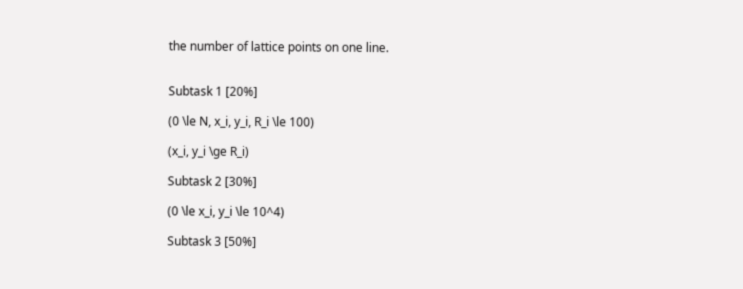the number of lattice points on one line.


Subtask 1 [20%]

(0 \le N, x_i, y_i, R_i \le 100)

(x_i, y_i \ge R_i)

Subtask 2 [30%]

(0 \le x_i, y_i \le 10^4)

Subtask 3 [50%]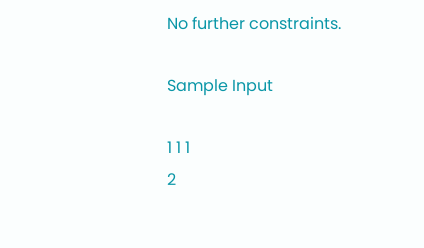No further constraints.

Sample Input

1 1 1
2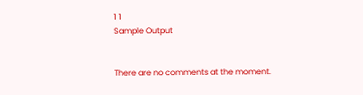1 1
Sample Output


There are no comments at the moment.